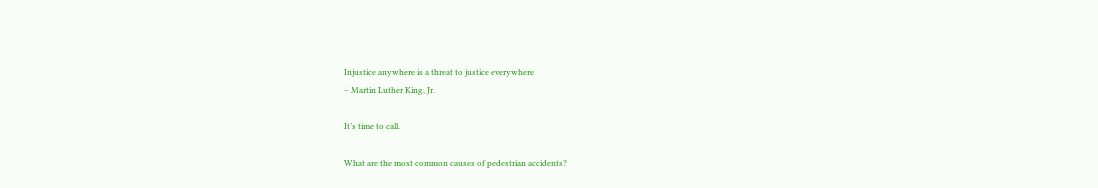Injustice anywhere is a threat to justice everywhere
– Martin Luther King, Jr.

It’s time to call.

What are the most common causes of pedestrian accidents?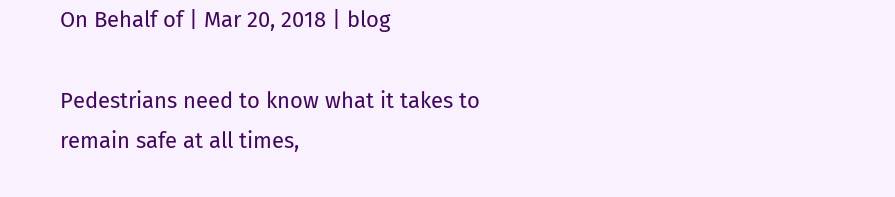On Behalf of | Mar 20, 2018 | blog

Pedestrians need to know what it takes to remain safe at all times,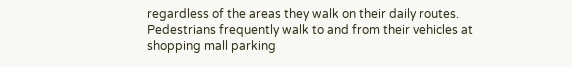regardless of the areas they walk on their daily routes. Pedestrians frequently walk to and from their vehicles at shopping mall parking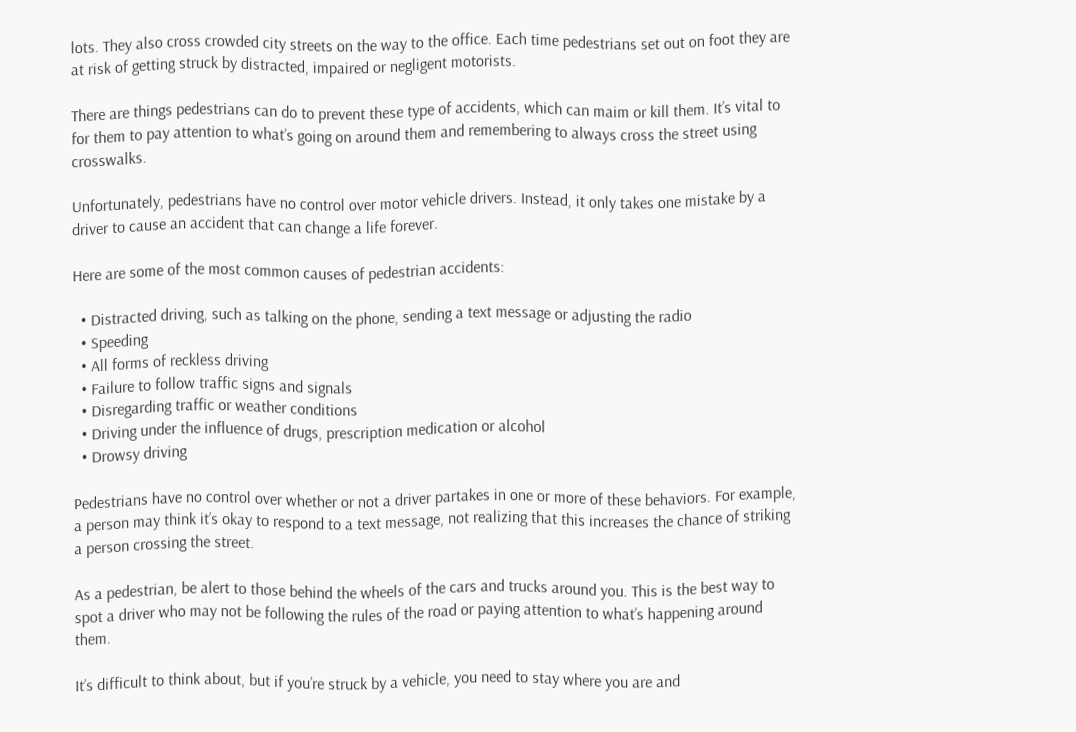lots. They also cross crowded city streets on the way to the office. Each time pedestrians set out on foot they are at risk of getting struck by distracted, impaired or negligent motorists.

There are things pedestrians can do to prevent these type of accidents, which can maim or kill them. It’s vital to for them to pay attention to what’s going on around them and remembering to always cross the street using crosswalks.

Unfortunately, pedestrians have no control over motor vehicle drivers. Instead, it only takes one mistake by a driver to cause an accident that can change a life forever.

Here are some of the most common causes of pedestrian accidents:

  • Distracted driving, such as talking on the phone, sending a text message or adjusting the radio
  • Speeding
  • All forms of reckless driving
  • Failure to follow traffic signs and signals
  • Disregarding traffic or weather conditions
  • Driving under the influence of drugs, prescription medication or alcohol
  • Drowsy driving

Pedestrians have no control over whether or not a driver partakes in one or more of these behaviors. For example, a person may think it’s okay to respond to a text message, not realizing that this increases the chance of striking a person crossing the street.

As a pedestrian, be alert to those behind the wheels of the cars and trucks around you. This is the best way to spot a driver who may not be following the rules of the road or paying attention to what’s happening around them.

It’s difficult to think about, but if you’re struck by a vehicle, you need to stay where you are and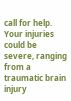call for help. Your injuries could be severe, ranging from a traumatic brain injury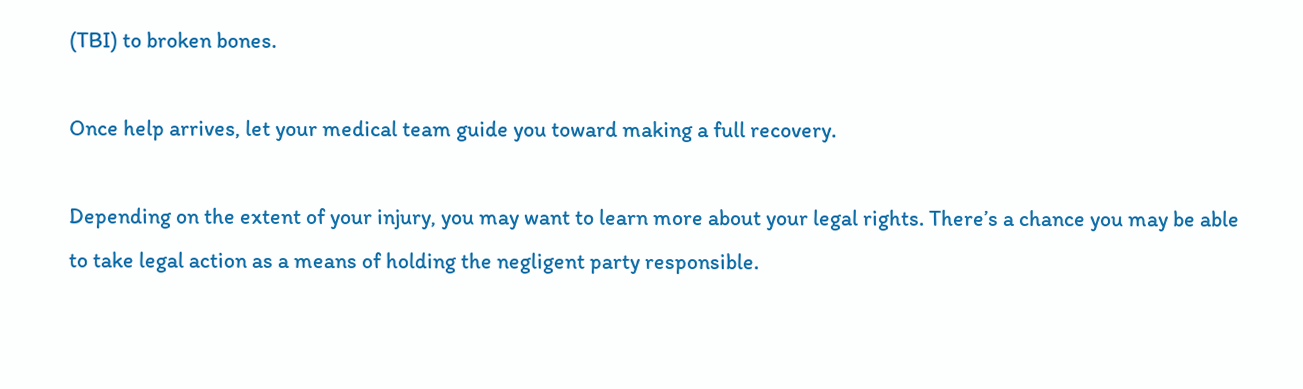(TBI) to broken bones.

Once help arrives, let your medical team guide you toward making a full recovery.

Depending on the extent of your injury, you may want to learn more about your legal rights. There’s a chance you may be able to take legal action as a means of holding the negligent party responsible.